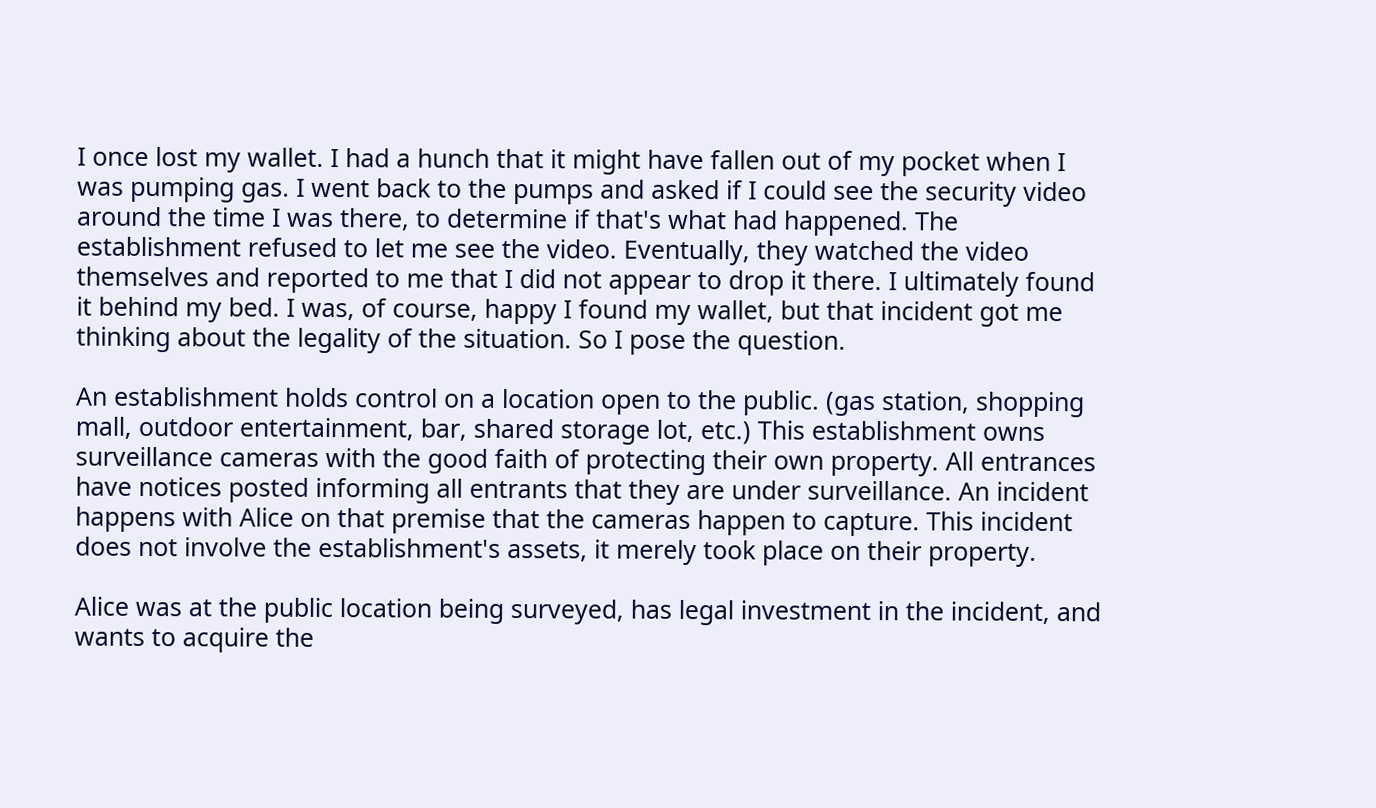I once lost my wallet. I had a hunch that it might have fallen out of my pocket when I was pumping gas. I went back to the pumps and asked if I could see the security video around the time I was there, to determine if that's what had happened. The establishment refused to let me see the video. Eventually, they watched the video themselves and reported to me that I did not appear to drop it there. I ultimately found it behind my bed. I was, of course, happy I found my wallet, but that incident got me thinking about the legality of the situation. So I pose the question.

An establishment holds control on a location open to the public. (gas station, shopping mall, outdoor entertainment, bar, shared storage lot, etc.) This establishment owns surveillance cameras with the good faith of protecting their own property. All entrances have notices posted informing all entrants that they are under surveillance. An incident happens with Alice on that premise that the cameras happen to capture. This incident does not involve the establishment's assets, it merely took place on their property.

Alice was at the public location being surveyed, has legal investment in the incident, and wants to acquire the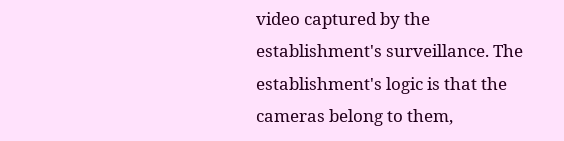video captured by the establishment's surveillance. The establishment's logic is that the cameras belong to them,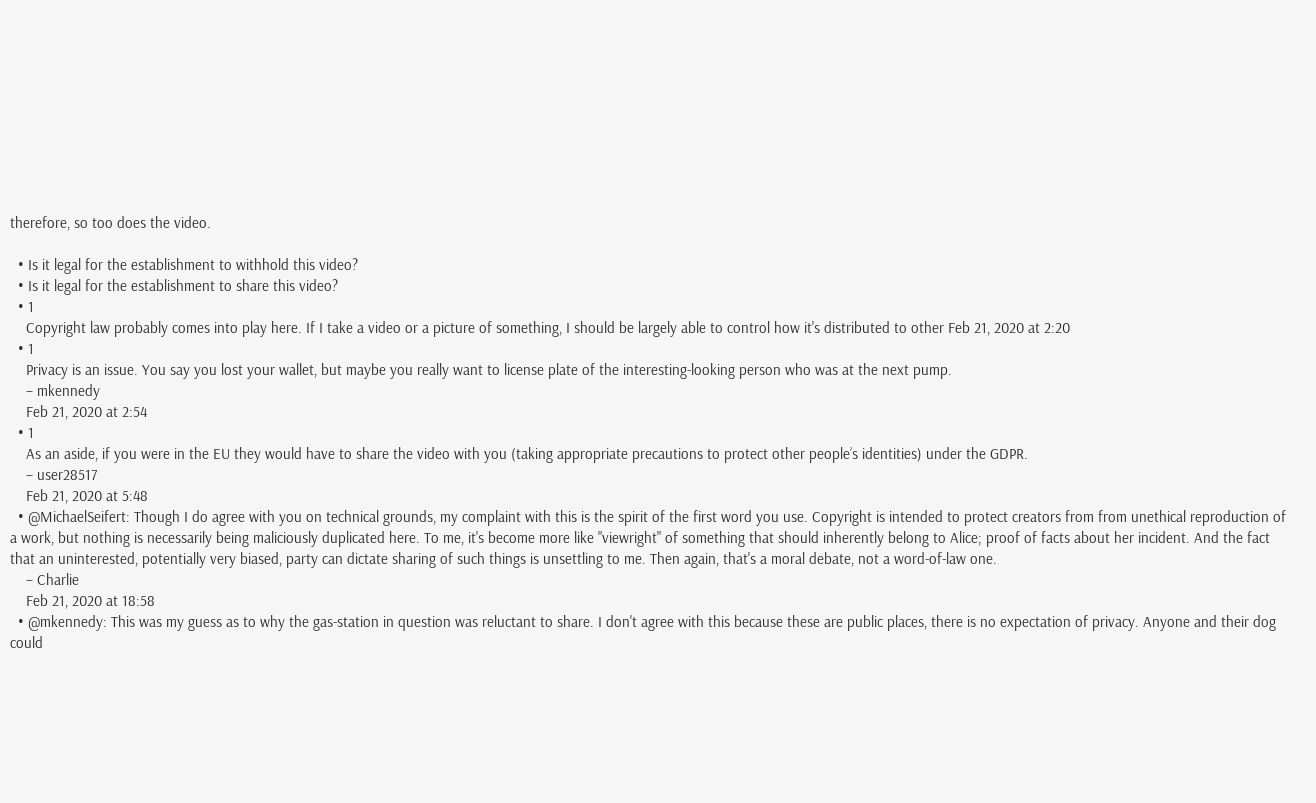therefore, so too does the video.

  • Is it legal for the establishment to withhold this video?
  • Is it legal for the establishment to share this video?
  • 1
    Copyright law probably comes into play here. If I take a video or a picture of something, I should be largely able to control how it's distributed to other Feb 21, 2020 at 2:20
  • 1
    Privacy is an issue. You say you lost your wallet, but maybe you really want to license plate of the interesting-looking person who was at the next pump.
    – mkennedy
    Feb 21, 2020 at 2:54
  • 1
    As an aside, if you were in the EU they would have to share the video with you (taking appropriate precautions to protect other people’s identities) under the GDPR.
    – user28517
    Feb 21, 2020 at 5:48
  • @MichaelSeifert: Though I do agree with you on technical grounds, my complaint with this is the spirit of the first word you use. Copyright is intended to protect creators from from unethical reproduction of a work, but nothing is necessarily being maliciously duplicated here. To me, it's become more like "viewright" of something that should inherently belong to Alice; proof of facts about her incident. And the fact that an uninterested, potentially very biased, party can dictate sharing of such things is unsettling to me. Then again, that's a moral debate, not a word-of-law one.
    – Charlie
    Feb 21, 2020 at 18:58
  • @mkennedy: This was my guess as to why the gas-station in question was reluctant to share. I don't agree with this because these are public places, there is no expectation of privacy. Anyone and their dog could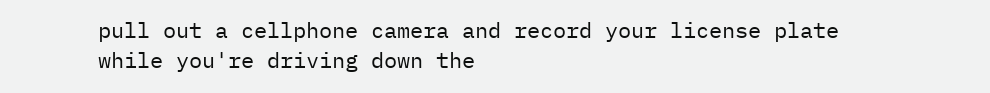pull out a cellphone camera and record your license plate while you're driving down the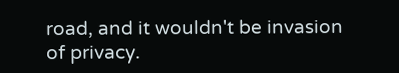road, and it wouldn't be invasion of privacy.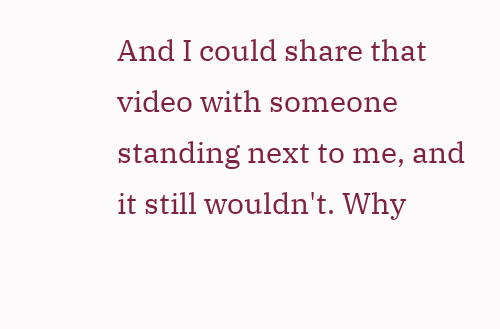And I could share that video with someone standing next to me, and it still wouldn't. Why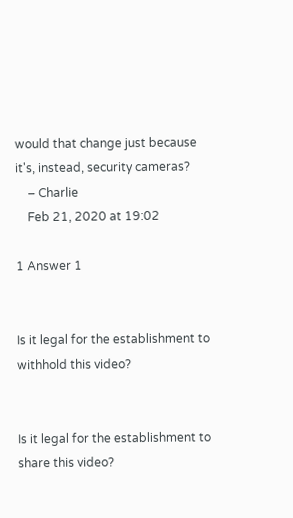would that change just because it's, instead, security cameras?
    – Charlie
    Feb 21, 2020 at 19:02

1 Answer 1


Is it legal for the establishment to withhold this video?


Is it legal for the establishment to share this video?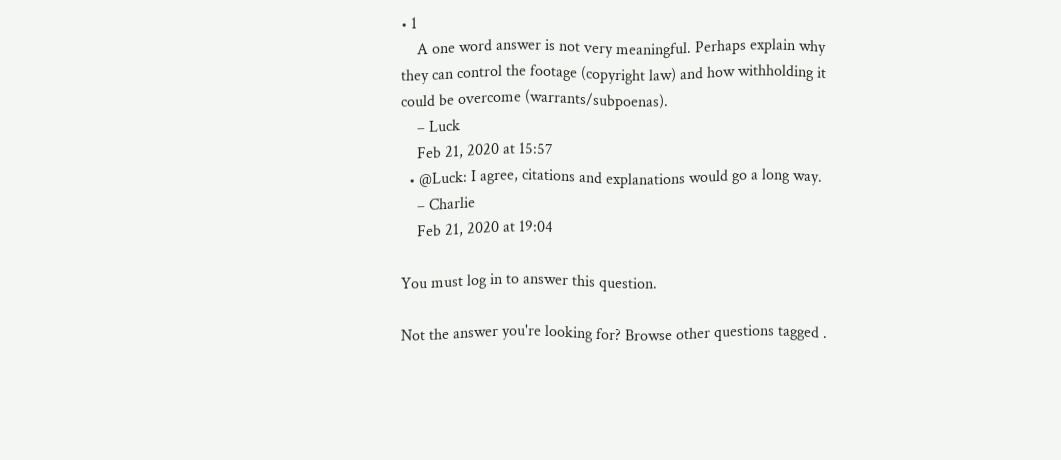• 1
    A one word answer is not very meaningful. Perhaps explain why they can control the footage (copyright law) and how withholding it could be overcome (warrants/subpoenas).
    – Luck
    Feb 21, 2020 at 15:57
  • @Luck: I agree, citations and explanations would go a long way.
    – Charlie
    Feb 21, 2020 at 19:04

You must log in to answer this question.

Not the answer you're looking for? Browse other questions tagged .